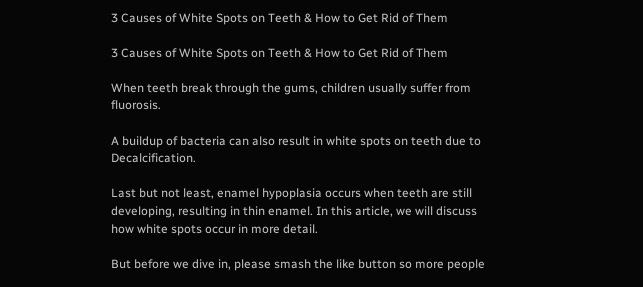3 Causes of White Spots on Teeth & How to Get Rid of Them

3 Causes of White Spots on Teeth & How to Get Rid of Them

When teeth break through the gums, children usually suffer from fluorosis.

A buildup of bacteria can also result in white spots on teeth due to Decalcification.

Last but not least, enamel hypoplasia occurs when teeth are still developing, resulting in thin enamel. In this article, we will discuss how white spots occur in more detail.

But before we dive in, please smash the like button so more people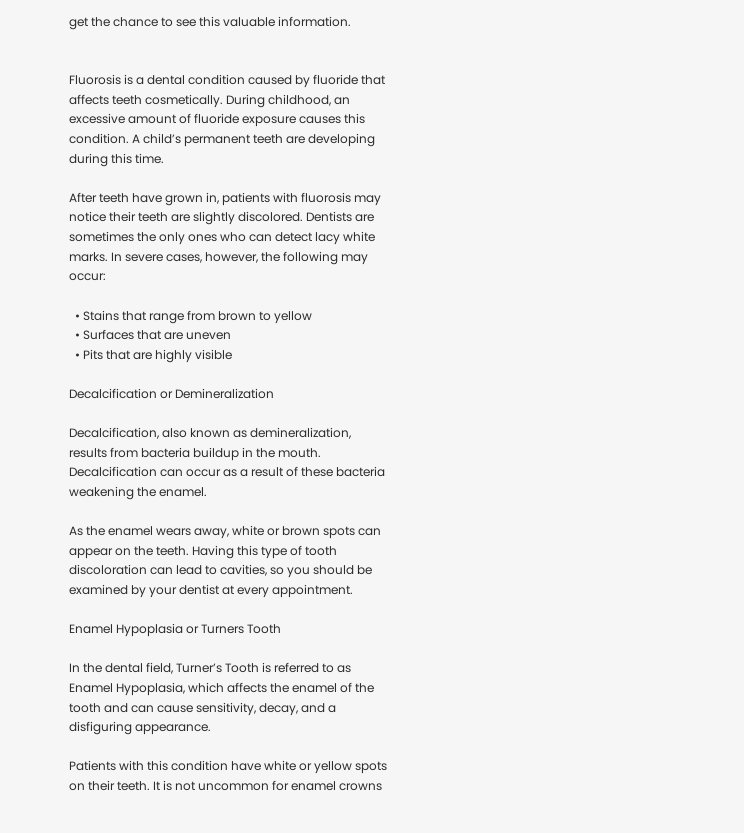get the chance to see this valuable information.


Fluorosis is a dental condition caused by fluoride that affects teeth cosmetically. During childhood, an excessive amount of fluoride exposure causes this condition. A child’s permanent teeth are developing during this time.

After teeth have grown in, patients with fluorosis may notice their teeth are slightly discolored. Dentists are sometimes the only ones who can detect lacy white marks. In severe cases, however, the following may occur:

  • Stains that range from brown to yellow
  • Surfaces that are uneven
  • Pits that are highly visible

Decalcification or Demineralization

Decalcification, also known as demineralization, results from bacteria buildup in the mouth. Decalcification can occur as a result of these bacteria weakening the enamel.

As the enamel wears away, white or brown spots can appear on the teeth. Having this type of tooth discoloration can lead to cavities, so you should be examined by your dentist at every appointment.

Enamel Hypoplasia or Turners Tooth

In the dental field, Turner’s Tooth is referred to as Enamel Hypoplasia, which affects the enamel of the tooth and can cause sensitivity, decay, and a disfiguring appearance.

Patients with this condition have white or yellow spots on their teeth. It is not uncommon for enamel crowns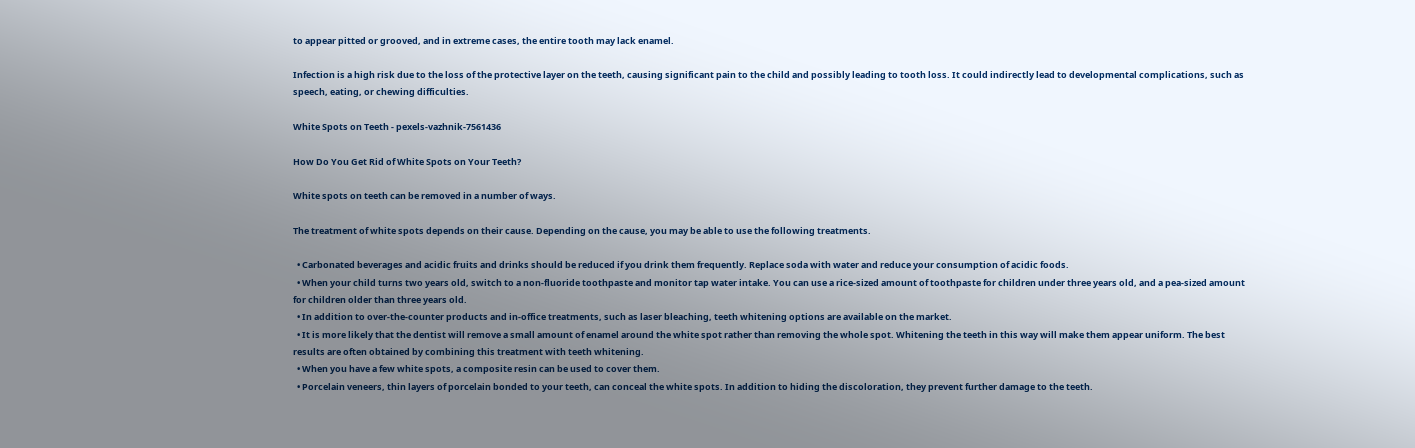to appear pitted or grooved, and in extreme cases, the entire tooth may lack enamel.

Infection is a high risk due to the loss of the protective layer on the teeth, causing significant pain to the child and possibly leading to tooth loss. It could indirectly lead to developmental complications, such as speech, eating, or chewing difficulties.

White Spots on Teeth - pexels-vazhnik-7561436

How Do You Get Rid of White Spots on Your Teeth?

White spots on teeth can be removed in a number of ways.

The treatment of white spots depends on their cause. Depending on the cause, you may be able to use the following treatments.

  • Carbonated beverages and acidic fruits and drinks should be reduced if you drink them frequently. Replace soda with water and reduce your consumption of acidic foods.
  • When your child turns two years old, switch to a non-fluoride toothpaste and monitor tap water intake. You can use a rice-sized amount of toothpaste for children under three years old, and a pea-sized amount for children older than three years old.
  • In addition to over-the-counter products and in-office treatments, such as laser bleaching, teeth whitening options are available on the market.
  • It is more likely that the dentist will remove a small amount of enamel around the white spot rather than removing the whole spot. Whitening the teeth in this way will make them appear uniform. The best results are often obtained by combining this treatment with teeth whitening.
  • When you have a few white spots, a composite resin can be used to cover them.
  • Porcelain veneers, thin layers of porcelain bonded to your teeth, can conceal the white spots. In addition to hiding the discoloration, they prevent further damage to the teeth.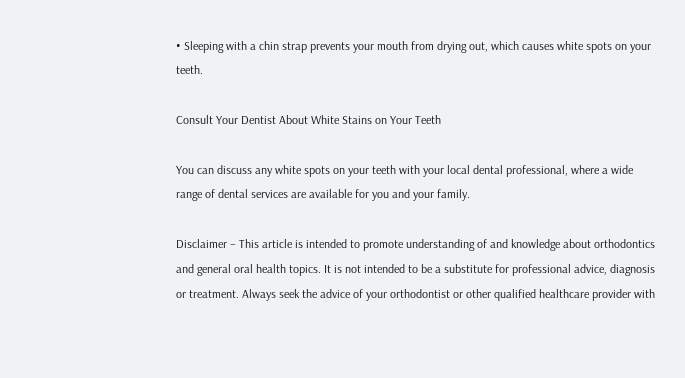• Sleeping with a chin strap prevents your mouth from drying out, which causes white spots on your teeth.

Consult Your Dentist About White Stains on Your Teeth

You can discuss any white spots on your teeth with your local dental professional, where a wide range of dental services are available for you and your family.

Disclaimer – This article is intended to promote understanding of and knowledge about orthodontics and general oral health topics. It is not intended to be a substitute for professional advice, diagnosis or treatment. Always seek the advice of your orthodontist or other qualified healthcare provider with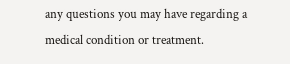any questions you may have regarding a medical condition or treatment.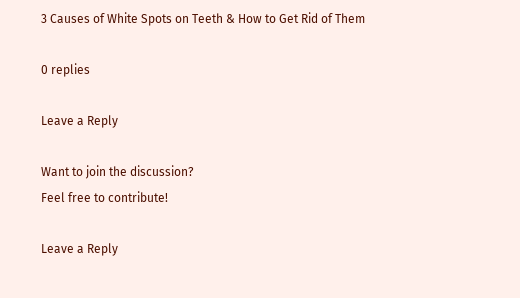3 Causes of White Spots on Teeth & How to Get Rid of Them

0 replies

Leave a Reply

Want to join the discussion?
Feel free to contribute!

Leave a Reply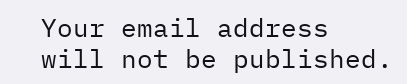Your email address will not be published.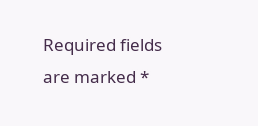Required fields are marked *